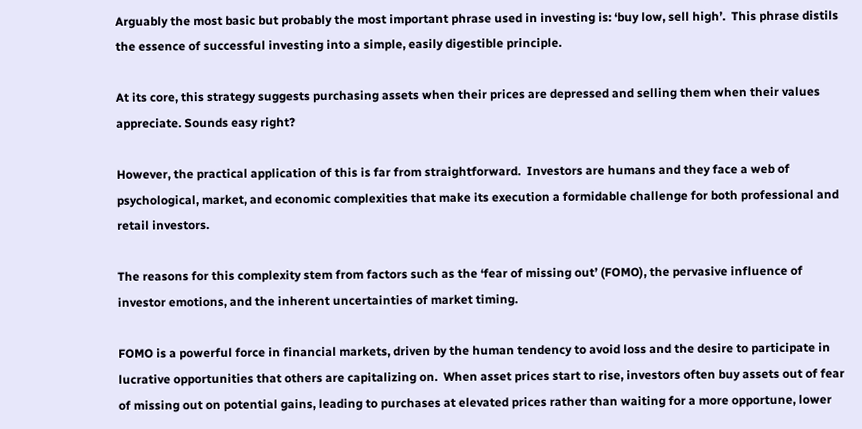Arguably the most basic but probably the most important phrase used in investing is: ‘buy low, sell high’.  This phrase distils the essence of successful investing into a simple, easily digestible principle.

At its core, this strategy suggests purchasing assets when their prices are depressed and selling them when their values appreciate. Sounds easy right?

However, the practical application of this is far from straightforward.  Investors are humans and they face a web of psychological, market, and economic complexities that make its execution a formidable challenge for both professional and retail investors.

The reasons for this complexity stem from factors such as the ‘fear of missing out’ (FOMO), the pervasive influence of investor emotions, and the inherent uncertainties of market timing.

FOMO is a powerful force in financial markets, driven by the human tendency to avoid loss and the desire to participate in lucrative opportunities that others are capitalizing on.  When asset prices start to rise, investors often buy assets out of fear of missing out on potential gains, leading to purchases at elevated prices rather than waiting for a more opportune, lower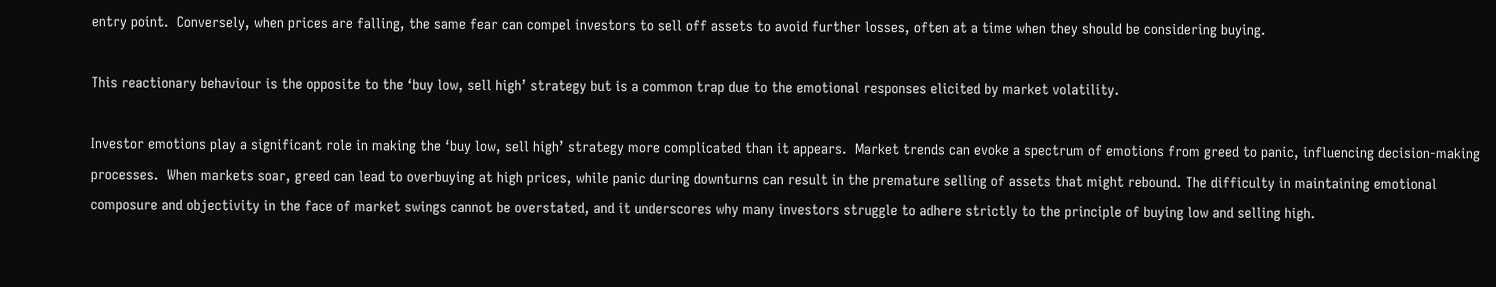entry point.  Conversely, when prices are falling, the same fear can compel investors to sell off assets to avoid further losses, often at a time when they should be considering buying.

This reactionary behaviour is the opposite to the ‘buy low, sell high’ strategy but is a common trap due to the emotional responses elicited by market volatility.

Investor emotions play a significant role in making the ‘buy low, sell high’ strategy more complicated than it appears.  Market trends can evoke a spectrum of emotions from greed to panic, influencing decision-making processes.  When markets soar, greed can lead to overbuying at high prices, while panic during downturns can result in the premature selling of assets that might rebound. The difficulty in maintaining emotional composure and objectivity in the face of market swings cannot be overstated, and it underscores why many investors struggle to adhere strictly to the principle of buying low and selling high.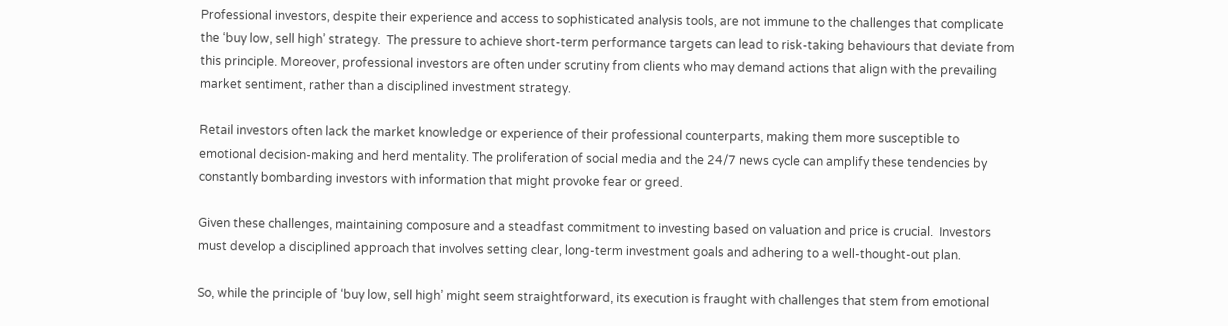Professional investors, despite their experience and access to sophisticated analysis tools, are not immune to the challenges that complicate the ‘buy low, sell high’ strategy.  The pressure to achieve short-term performance targets can lead to risk-taking behaviours that deviate from this principle. Moreover, professional investors are often under scrutiny from clients who may demand actions that align with the prevailing market sentiment, rather than a disciplined investment strategy.

Retail investors often lack the market knowledge or experience of their professional counterparts, making them more susceptible to emotional decision-making and herd mentality. The proliferation of social media and the 24/7 news cycle can amplify these tendencies by constantly bombarding investors with information that might provoke fear or greed.

Given these challenges, maintaining composure and a steadfast commitment to investing based on valuation and price is crucial.  Investors must develop a disciplined approach that involves setting clear, long-term investment goals and adhering to a well-thought-out plan.

So, while the principle of ‘buy low, sell high’ might seem straightforward, its execution is fraught with challenges that stem from emotional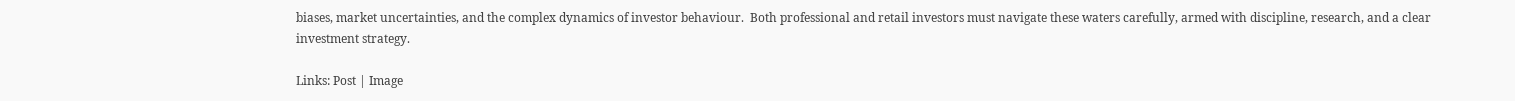biases, market uncertainties, and the complex dynamics of investor behaviour.  Both professional and retail investors must navigate these waters carefully, armed with discipline, research, and a clear investment strategy.

Links: Post | Image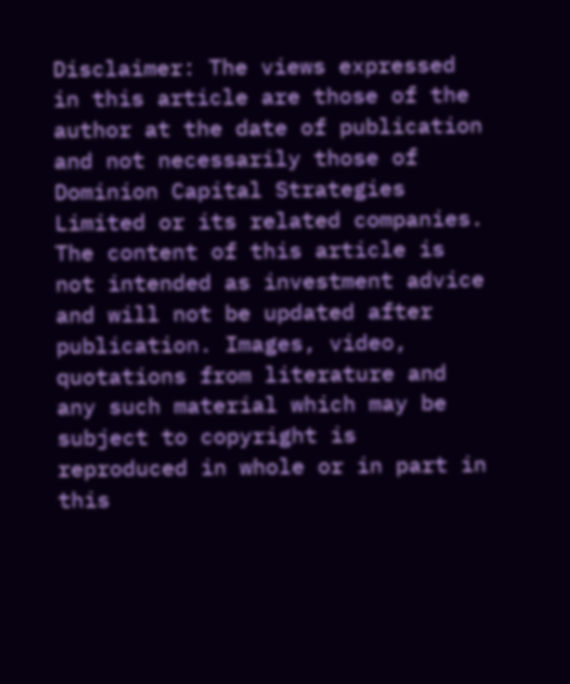Disclaimer: The views expressed in this article are those of the author at the date of publication and not necessarily those of Dominion Capital Strategies Limited or its related companies. The content of this article is not intended as investment advice and will not be updated after publication. Images, video, quotations from literature and any such material which may be subject to copyright is reproduced in whole or in part in this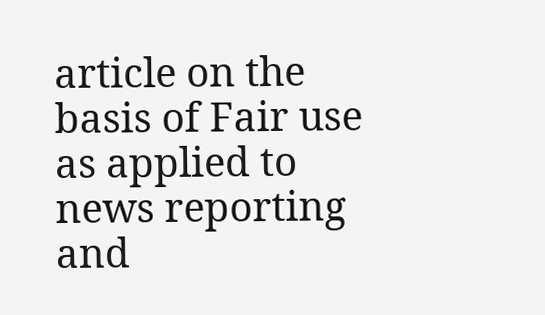article on the basis of Fair use as applied to news reporting and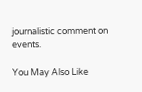journalistic comment on events.

You May Also Like